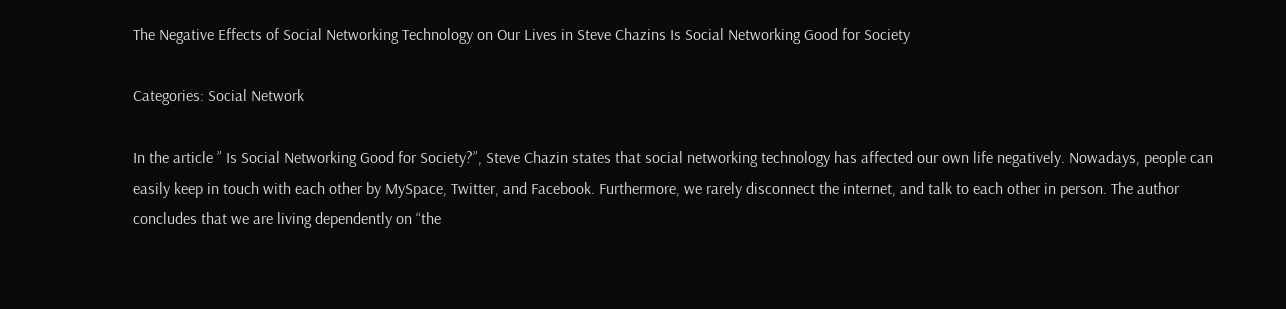The Negative Effects of Social Networking Technology on Our Lives in Steve Chazins Is Social Networking Good for Society

Categories: Social Network

In the article ” Is Social Networking Good for Society?”, Steve Chazin states that social networking technology has affected our own life negatively. Nowadays, people can easily keep in touch with each other by MySpace, Twitter, and Facebook. Furthermore, we rarely disconnect the internet, and talk to each other in person. The author concludes that we are living dependently on “the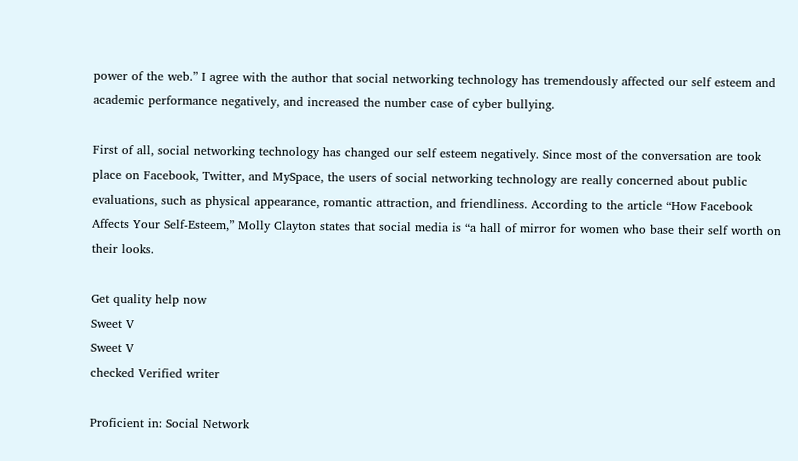power of the web.” I agree with the author that social networking technology has tremendously affected our self esteem and academic performance negatively, and increased the number case of cyber bullying.

First of all, social networking technology has changed our self esteem negatively. Since most of the conversation are took place on Facebook, Twitter, and MySpace, the users of social networking technology are really concerned about public evaluations, such as physical appearance, romantic attraction, and friendliness. According to the article “How Facebook Affects Your Self-Esteem,” Molly Clayton states that social media is “a hall of mirror for women who base their self worth on their looks.

Get quality help now
Sweet V
Sweet V
checked Verified writer

Proficient in: Social Network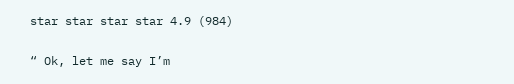star star star star 4.9 (984)

“ Ok, let me say I’m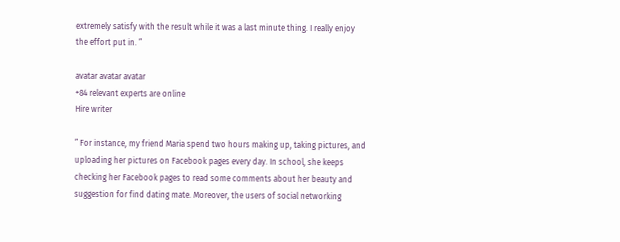extremely satisfy with the result while it was a last minute thing. I really enjoy the effort put in. ”

avatar avatar avatar
+84 relevant experts are online
Hire writer

” For instance, my friend Maria spend two hours making up, taking pictures, and uploading her pictures on Facebook pages every day. In school, she keeps checking her Facebook pages to read some comments about her beauty and suggestion for find dating mate. Moreover, the users of social networking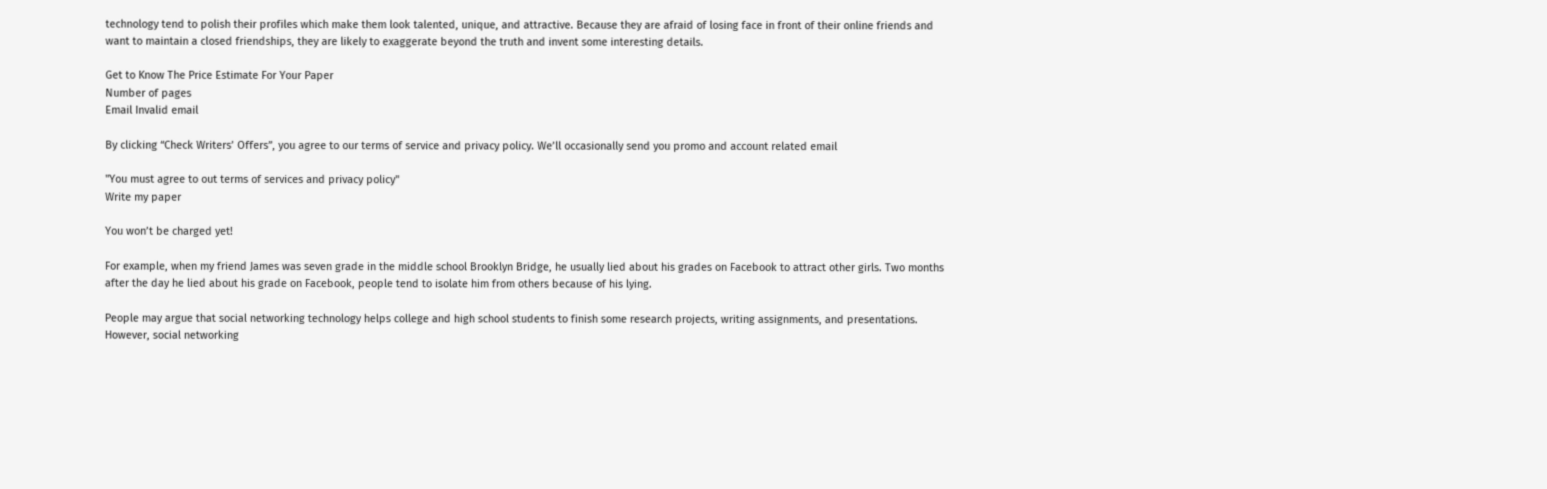technology tend to polish their profiles which make them look talented, unique, and attractive. Because they are afraid of losing face in front of their online friends and want to maintain a closed friendships, they are likely to exaggerate beyond the truth and invent some interesting details.

Get to Know The Price Estimate For Your Paper
Number of pages
Email Invalid email

By clicking “Check Writers’ Offers”, you agree to our terms of service and privacy policy. We’ll occasionally send you promo and account related email

"You must agree to out terms of services and privacy policy"
Write my paper

You won’t be charged yet!

For example, when my friend James was seven grade in the middle school Brooklyn Bridge, he usually lied about his grades on Facebook to attract other girls. Two months after the day he lied about his grade on Facebook, people tend to isolate him from others because of his lying.

People may argue that social networking technology helps college and high school students to finish some research projects, writing assignments, and presentations. However, social networking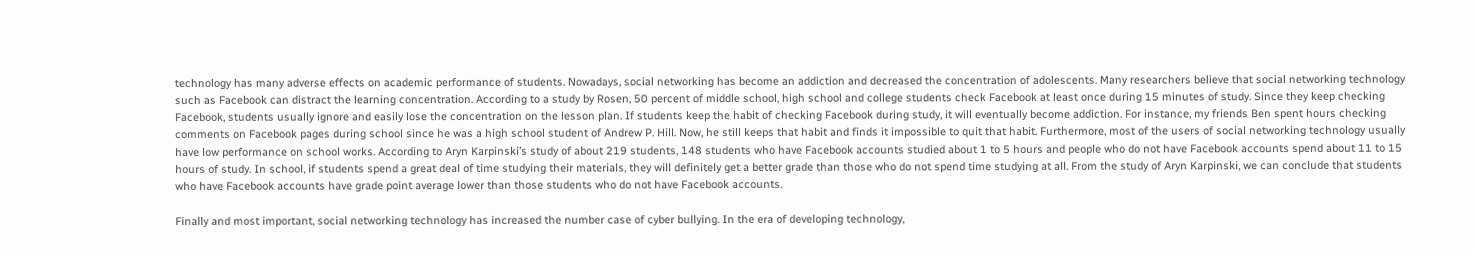technology has many adverse effects on academic performance of students. Nowadays, social networking has become an addiction and decreased the concentration of adolescents. Many researchers believe that social networking technology such as Facebook can distract the learning concentration. According to a study by Rosen, 50 percent of middle school, high school and college students check Facebook at least once during 15 minutes of study. Since they keep checking Facebook, students usually ignore and easily lose the concentration on the lesson plan. If students keep the habit of checking Facebook during study, it will eventually become addiction. For instance, my friends Ben spent hours checking comments on Facebook pages during school since he was a high school student of Andrew P. Hill. Now, he still keeps that habit and finds it impossible to quit that habit. Furthermore, most of the users of social networking technology usually have low performance on school works. According to Aryn Karpinski’s study of about 219 students, 148 students who have Facebook accounts studied about 1 to 5 hours and people who do not have Facebook accounts spend about 11 to 15 hours of study. In school, if students spend a great deal of time studying their materials, they will definitely get a better grade than those who do not spend time studying at all. From the study of Aryn Karpinski, we can conclude that students who have Facebook accounts have grade point average lower than those students who do not have Facebook accounts.

Finally and most important, social networking technology has increased the number case of cyber bullying. In the era of developing technology,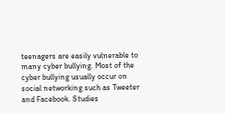teenagers are easily vulnerable to many cyber bullying. Most of the cyber bullying usually occur on social networking such as Tweeter and Facebook. Studies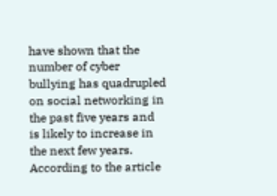have shown that the number of cyber bullying has quadrupled on social networking in the past five years and is likely to increase in the next few years. According to the article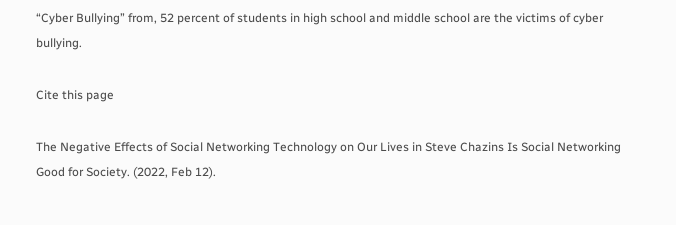“Cyber Bullying” from, 52 percent of students in high school and middle school are the victims of cyber bullying.

Cite this page

The Negative Effects of Social Networking Technology on Our Lives in Steve Chazins Is Social Networking Good for Society. (2022, Feb 12).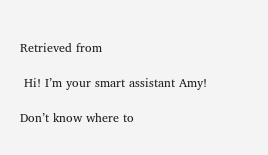Retrieved from

 Hi! I’m your smart assistant Amy!

Don’t know where to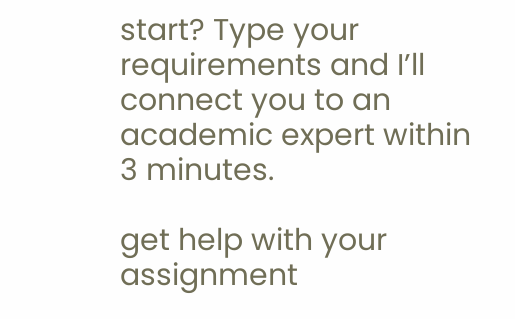start? Type your requirements and I’ll connect you to an academic expert within 3 minutes.

get help with your assignment